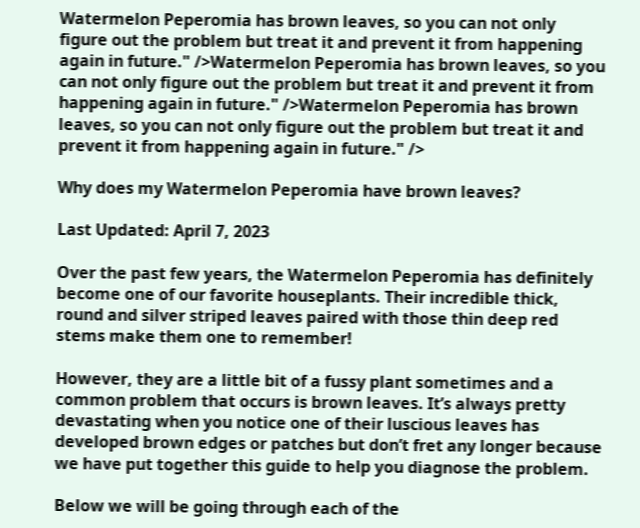Watermelon Peperomia has brown leaves, so you can not only figure out the problem but treat it and prevent it from happening again in future." />Watermelon Peperomia has brown leaves, so you can not only figure out the problem but treat it and prevent it from happening again in future." />Watermelon Peperomia has brown leaves, so you can not only figure out the problem but treat it and prevent it from happening again in future." />

Why does my Watermelon Peperomia have brown leaves?

Last Updated: April 7, 2023

Over the past few years, the Watermelon Peperomia has definitely become one of our favorite houseplants. Their incredible thick, round and silver striped leaves paired with those thin deep red stems make them one to remember!

However, they are a little bit of a fussy plant sometimes and a common problem that occurs is brown leaves. It’s always pretty devastating when you notice one of their luscious leaves has developed brown edges or patches but don’t fret any longer because we have put together this guide to help you diagnose the problem.

Below we will be going through each of the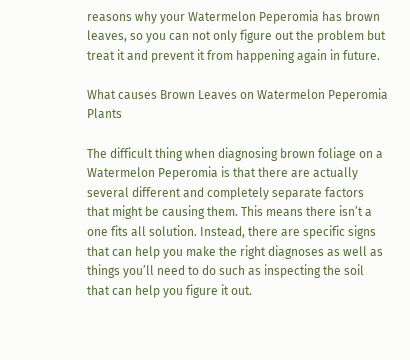reasons why your Watermelon Peperomia has brown leaves, so you can not only figure out the problem but treat it and prevent it from happening again in future.

What causes Brown Leaves on Watermelon Peperomia Plants

The difficult thing when diagnosing brown foliage on a Watermelon Peperomia is that there are actually several different and completely separate factors that might be causing them. This means there isn’t a one fits all solution. Instead, there are specific signs that can help you make the right diagnoses as well as things you’ll need to do such as inspecting the soil that can help you figure it out.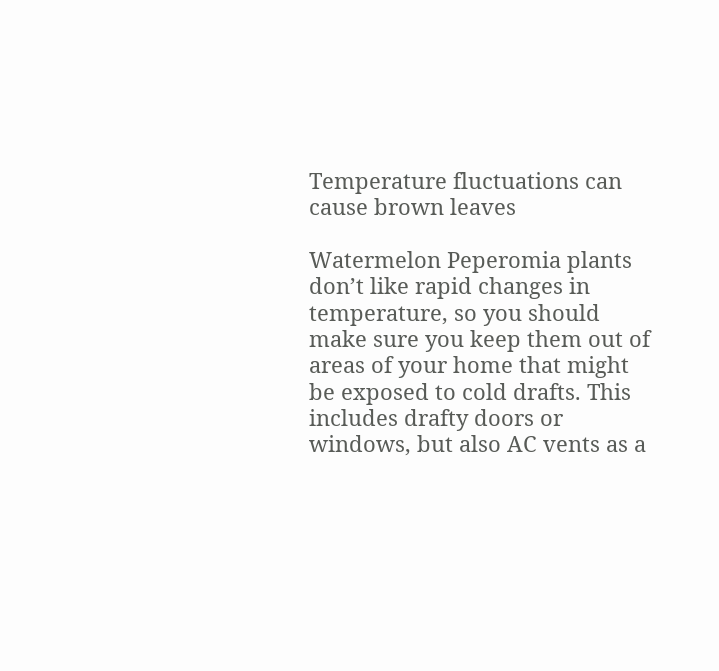Temperature fluctuations can cause brown leaves

Watermelon Peperomia plants don’t like rapid changes in temperature, so you should make sure you keep them out of areas of your home that might be exposed to cold drafts. This includes drafty doors or windows, but also AC vents as a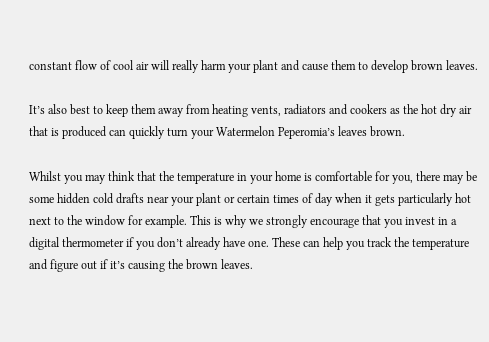constant flow of cool air will really harm your plant and cause them to develop brown leaves.

It’s also best to keep them away from heating vents, radiators and cookers as the hot dry air that is produced can quickly turn your Watermelon Peperomia’s leaves brown.

Whilst you may think that the temperature in your home is comfortable for you, there may be some hidden cold drafts near your plant or certain times of day when it gets particularly hot next to the window for example. This is why we strongly encourage that you invest in a digital thermometer if you don’t already have one. These can help you track the temperature and figure out if it’s causing the brown leaves.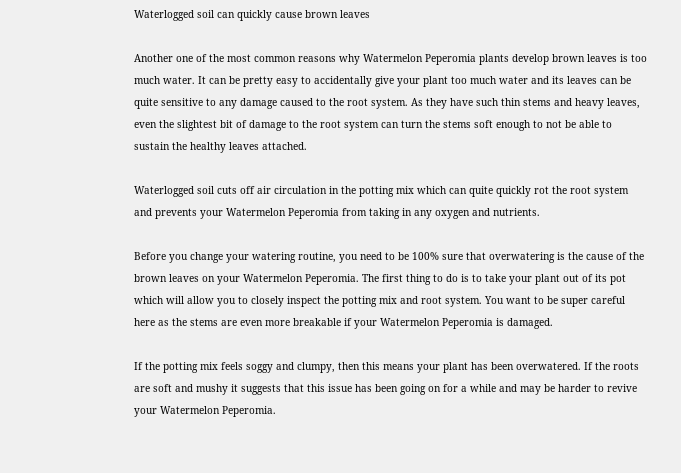Waterlogged soil can quickly cause brown leaves

Another one of the most common reasons why Watermelon Peperomia plants develop brown leaves is too much water. It can be pretty easy to accidentally give your plant too much water and its leaves can be quite sensitive to any damage caused to the root system. As they have such thin stems and heavy leaves, even the slightest bit of damage to the root system can turn the stems soft enough to not be able to sustain the healthy leaves attached.

Waterlogged soil cuts off air circulation in the potting mix which can quite quickly rot the root system and prevents your Watermelon Peperomia from taking in any oxygen and nutrients.

Before you change your watering routine, you need to be 100% sure that overwatering is the cause of the brown leaves on your Watermelon Peperomia. The first thing to do is to take your plant out of its pot which will allow you to closely inspect the potting mix and root system. You want to be super careful here as the stems are even more breakable if your Watermelon Peperomia is damaged.

If the potting mix feels soggy and clumpy, then this means your plant has been overwatered. If the roots are soft and mushy it suggests that this issue has been going on for a while and may be harder to revive your Watermelon Peperomia.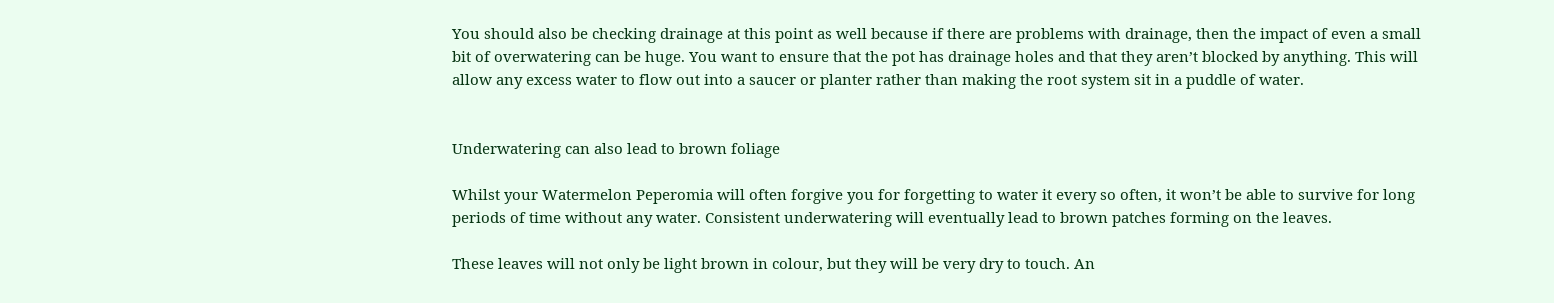You should also be checking drainage at this point as well because if there are problems with drainage, then the impact of even a small bit of overwatering can be huge. You want to ensure that the pot has drainage holes and that they aren’t blocked by anything. This will allow any excess water to flow out into a saucer or planter rather than making the root system sit in a puddle of water.


Underwatering can also lead to brown foliage

Whilst your Watermelon Peperomia will often forgive you for forgetting to water it every so often, it won’t be able to survive for long periods of time without any water. Consistent underwatering will eventually lead to brown patches forming on the leaves.

These leaves will not only be light brown in colour, but they will be very dry to touch. An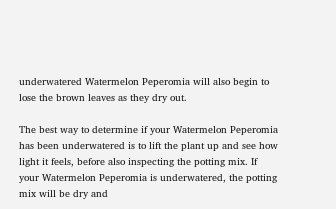underwatered Watermelon Peperomia will also begin to lose the brown leaves as they dry out.

The best way to determine if your Watermelon Peperomia has been underwatered is to lift the plant up and see how light it feels, before also inspecting the potting mix. If your Watermelon Peperomia is underwatered, the potting mix will be dry and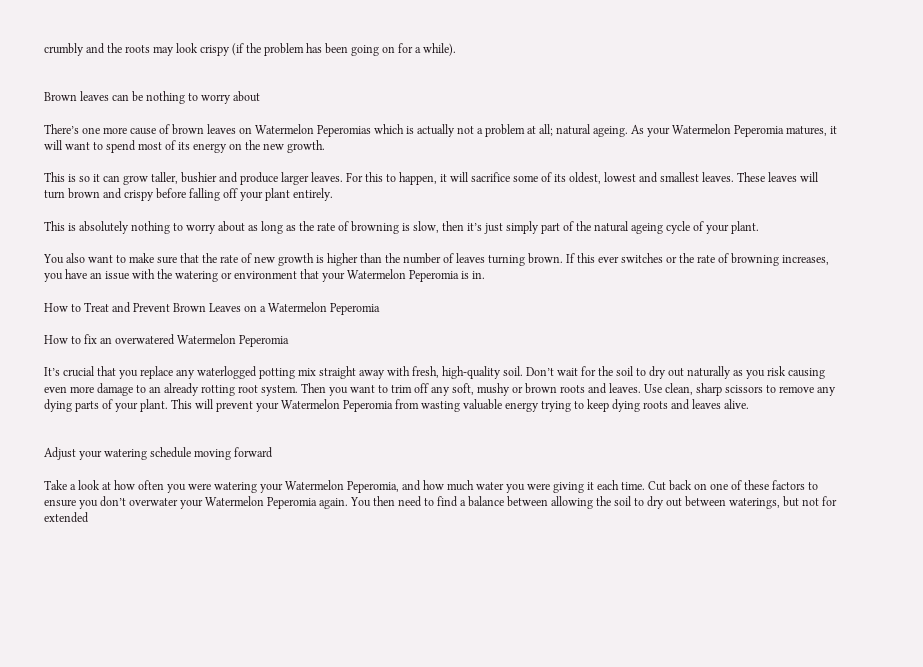crumbly and the roots may look crispy (if the problem has been going on for a while).


Brown leaves can be nothing to worry about

There’s one more cause of brown leaves on Watermelon Peperomias which is actually not a problem at all; natural ageing. As your Watermelon Peperomia matures, it will want to spend most of its energy on the new growth.

This is so it can grow taller, bushier and produce larger leaves. For this to happen, it will sacrifice some of its oldest, lowest and smallest leaves. These leaves will turn brown and crispy before falling off your plant entirely.

This is absolutely nothing to worry about as long as the rate of browning is slow, then it’s just simply part of the natural ageing cycle of your plant.

You also want to make sure that the rate of new growth is higher than the number of leaves turning brown. If this ever switches or the rate of browning increases, you have an issue with the watering or environment that your Watermelon Peperomia is in.

How to Treat and Prevent Brown Leaves on a Watermelon Peperomia

How to fix an overwatered Watermelon Peperomia

It’s crucial that you replace any waterlogged potting mix straight away with fresh, high-quality soil. Don’t wait for the soil to dry out naturally as you risk causing even more damage to an already rotting root system. Then you want to trim off any soft, mushy or brown roots and leaves. Use clean, sharp scissors to remove any dying parts of your plant. This will prevent your Watermelon Peperomia from wasting valuable energy trying to keep dying roots and leaves alive.


Adjust your watering schedule moving forward

Take a look at how often you were watering your Watermelon Peperomia, and how much water you were giving it each time. Cut back on one of these factors to ensure you don’t overwater your Watermelon Peperomia again. You then need to find a balance between allowing the soil to dry out between waterings, but not for extended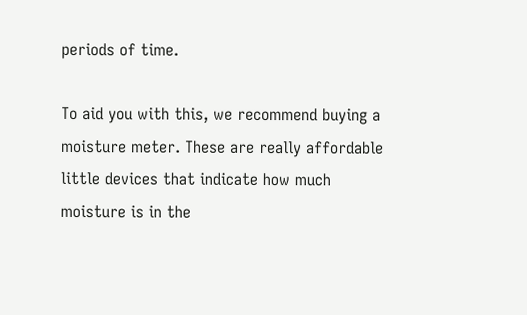periods of time.

To aid you with this, we recommend buying a moisture meter. These are really affordable little devices that indicate how much moisture is in the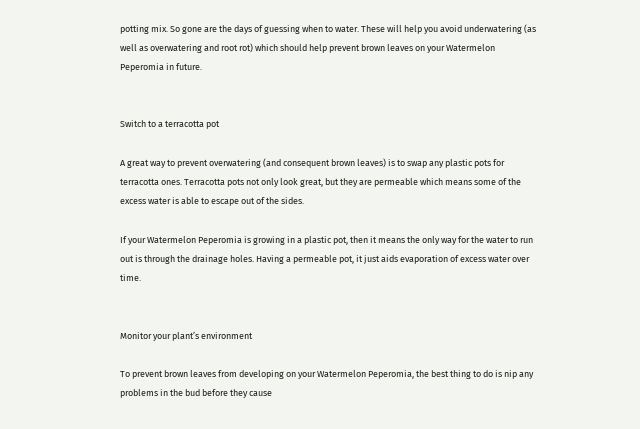potting mix. So gone are the days of guessing when to water. These will help you avoid underwatering (as well as overwatering and root rot) which should help prevent brown leaves on your Watermelon Peperomia in future.


Switch to a terracotta pot

A great way to prevent overwatering (and consequent brown leaves) is to swap any plastic pots for terracotta ones. Terracotta pots not only look great, but they are permeable which means some of the excess water is able to escape out of the sides.

If your Watermelon Peperomia is growing in a plastic pot, then it means the only way for the water to run out is through the drainage holes. Having a permeable pot, it just aids evaporation of excess water over time.


Monitor your plant’s environment

To prevent brown leaves from developing on your Watermelon Peperomia, the best thing to do is nip any problems in the bud before they cause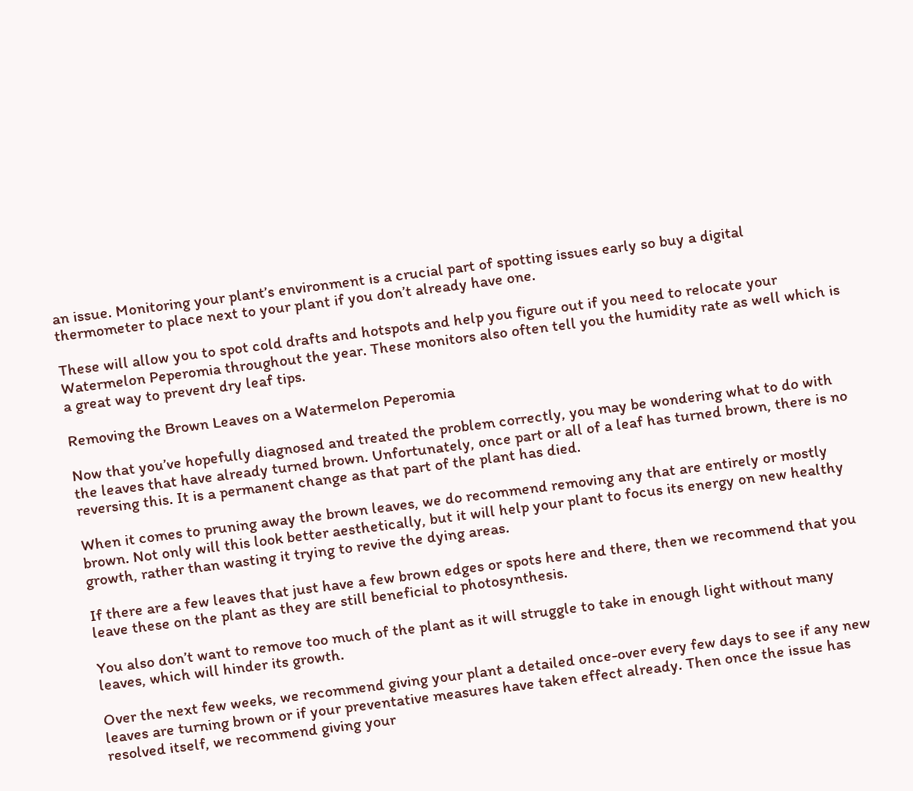an issue. Monitoring your plant’s environment is a crucial part of spotting issues early so buy a digital thermometer to place next to your plant if you don’t already have one.

These will allow you to spot cold drafts and hotspots and help you figure out if you need to relocate your Watermelon Peperomia throughout the year. These monitors also often tell you the humidity rate as well which is a great way to prevent dry leaf tips.

Removing the Brown Leaves on a Watermelon Peperomia

Now that you’ve hopefully diagnosed and treated the problem correctly, you may be wondering what to do with the leaves that have already turned brown. Unfortunately, once part or all of a leaf has turned brown, there is no reversing this. It is a permanent change as that part of the plant has died.

When it comes to pruning away the brown leaves, we do recommend removing any that are entirely or mostly brown. Not only will this look better aesthetically, but it will help your plant to focus its energy on new healthy growth, rather than wasting it trying to revive the dying areas.

If there are a few leaves that just have a few brown edges or spots here and there, then we recommend that you leave these on the plant as they are still beneficial to photosynthesis.

You also don’t want to remove too much of the plant as it will struggle to take in enough light without many leaves, which will hinder its growth.

Over the next few weeks, we recommend giving your plant a detailed once-over every few days to see if any new leaves are turning brown or if your preventative measures have taken effect already. Then once the issue has resolved itself, we recommend giving your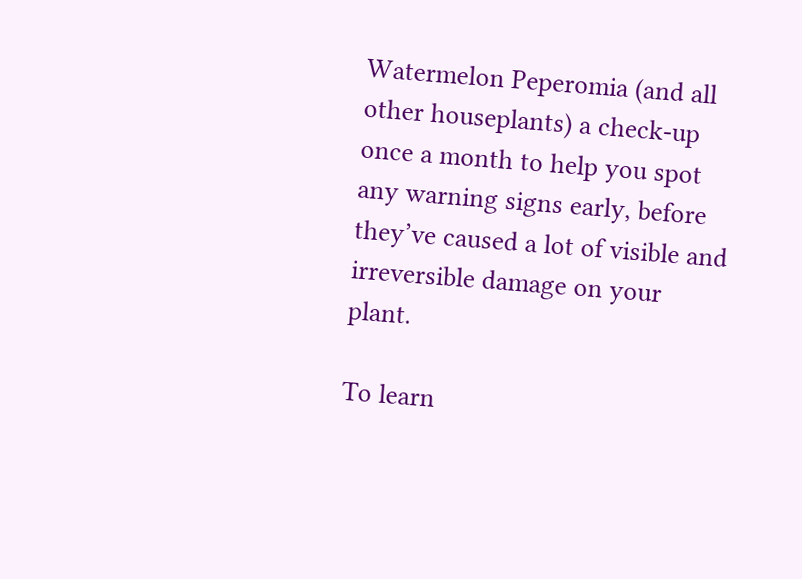Watermelon Peperomia (and all other houseplants) a check-up once a month to help you spot any warning signs early, before they’ve caused a lot of visible and irreversible damage on your plant.

To learn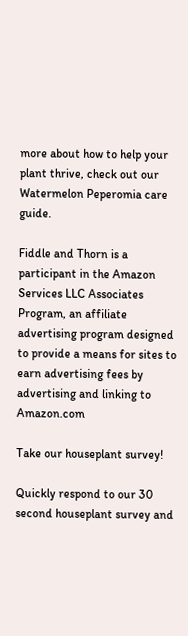more about how to help your plant thrive, check out our Watermelon Peperomia care guide.

Fiddle and Thorn is a participant in the Amazon Services LLC Associates Program, an affiliate advertising program designed to provide a means for sites to earn advertising fees by advertising and linking to Amazon.com

Take our houseplant survey!

Quickly respond to our 30 second houseplant survey and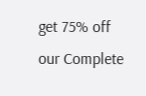get 75% off our Complete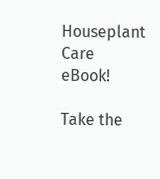Houseplant Care eBook!

Take the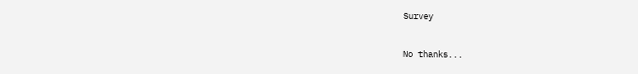Survey

No thanks...